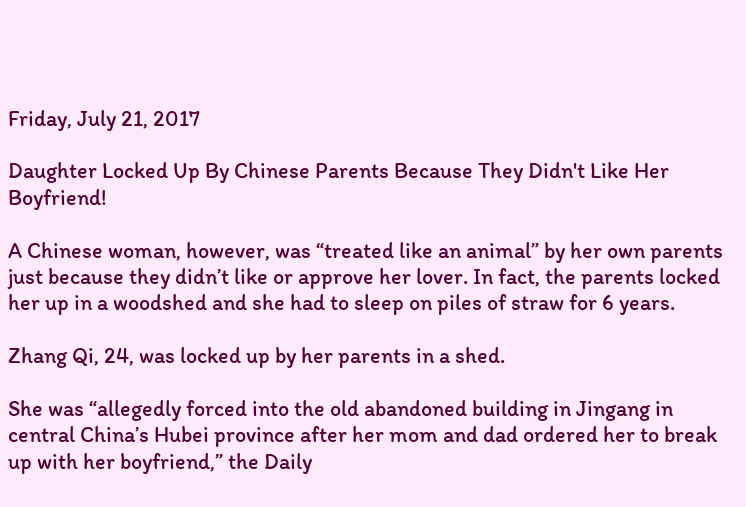Friday, July 21, 2017

Daughter Locked Up By Chinese Parents Because They Didn't Like Her Boyfriend!

A Chinese woman, however, was “treated like an animal” by her own parents just because they didn’t like or approve her lover. In fact, the parents locked her up in a woodshed and she had to sleep on piles of straw for 6 years.

Zhang Qi, 24, was locked up by her parents in a shed.

She was “allegedly forced into the old abandoned building in Jingang in central China’s Hubei province after her mom and dad ordered her to break up with her boyfriend,” the Daily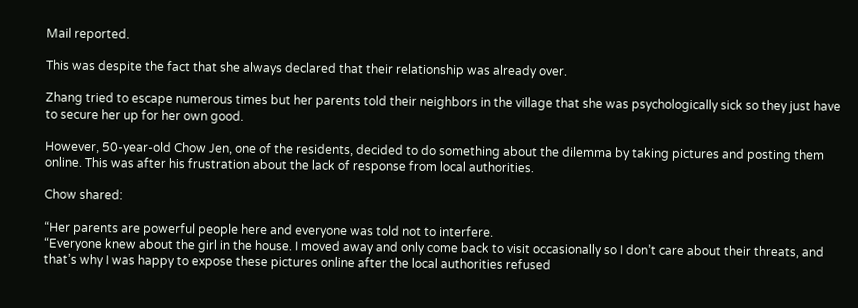Mail reported.

This was despite the fact that she always declared that their relationship was already over.

Zhang tried to escape numerous times but her parents told their neighbors in the village that she was psychologically sick so they just have to secure her up for her own good.

However, 50-year-old Chow Jen, one of the residents, decided to do something about the dilemma by taking pictures and posting them online. This was after his frustration about the lack of response from local authorities.

Chow shared:

“Her parents are powerful people here and everyone was told not to interfere.
“Everyone knew about the girl in the house. I moved away and only come back to visit occasionally so I don’t care about their threats, and that’s why I was happy to expose these pictures online after the local authorities refused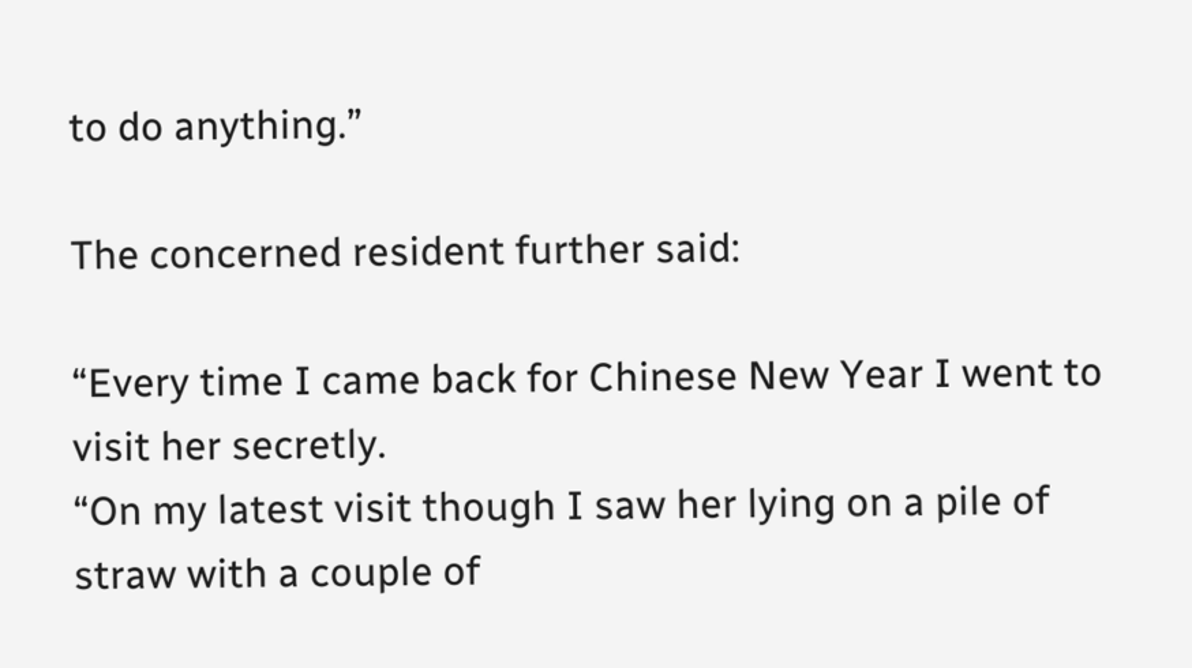to do anything.”

The concerned resident further said:

“Every time I came back for Chinese New Year I went to visit her secretly.
“On my latest visit though I saw her lying on a pile of straw with a couple of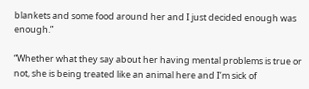blankets and some food around her and I just decided enough was enough.”

“Whether what they say about her having mental problems is true or not, she is being treated like an animal here and I’m sick of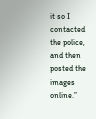it so I contacted the police, and then posted the images online.”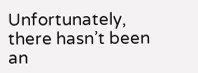Unfortunately, there hasn’t been an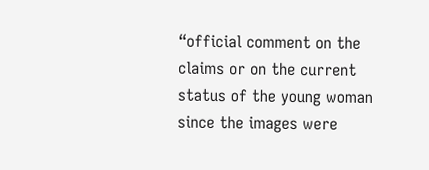“official comment on the claims or on the current status of the young woman since the images were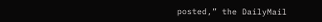posted,” the DailyMail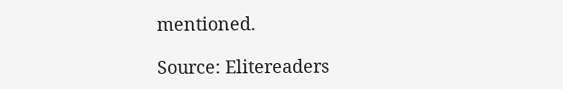mentioned.

Source: Elitereaders